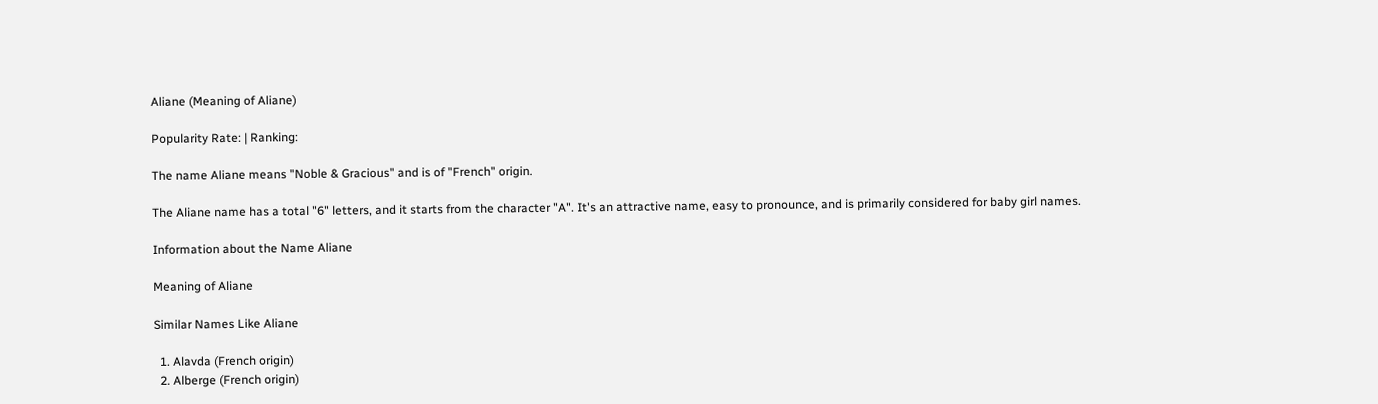Aliane (Meaning of Aliane)

Popularity Rate: | Ranking:

The name Aliane means "Noble & Gracious" and is of "French" origin.

The Aliane name has a total "6" letters, and it starts from the character "A". It's an attractive name, easy to pronounce, and is primarily considered for baby girl names.

Information about the Name Aliane

Meaning of Aliane

Similar Names Like Aliane

  1. Alavda (French origin)
  2. Alberge (French origin)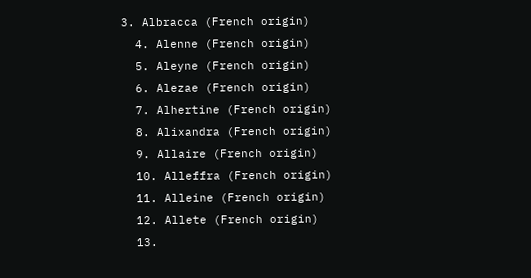3. Albracca (French origin)
  4. Alenne (French origin)
  5. Aleyne (French origin)
  6. Alezae (French origin)
  7. Alhertine (French origin)
  8. Alixandra (French origin)
  9. Allaire (French origin)
  10. Alleffra (French origin)
  11. Alleine (French origin)
  12. Allete (French origin)
  13.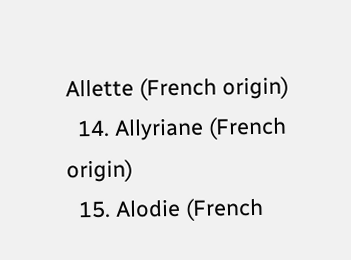Allette (French origin)
  14. Allyriane (French origin)
  15. Alodie (French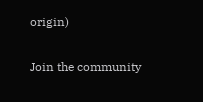origin)

Join the community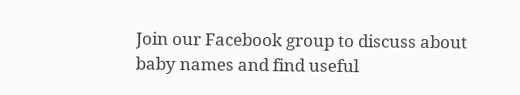Join our Facebook group to discuss about baby names and find useful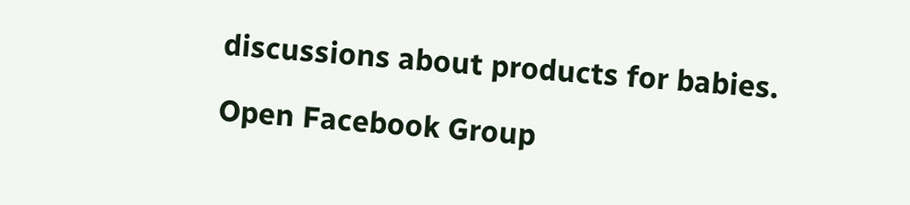discussions about products for babies.

Open Facebook Group